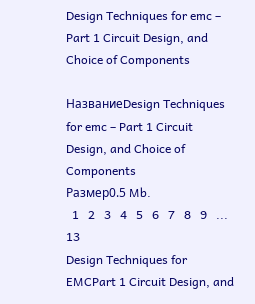Design Techniques for emc – Part 1 Circuit Design, and Choice of Components

НазваниеDesign Techniques for emc – Part 1 Circuit Design, and Choice of Components
Размер0.5 Mb.
  1   2   3   4   5   6   7   8   9   ...   13
Design Techniques for EMCPart 1 Circuit Design, and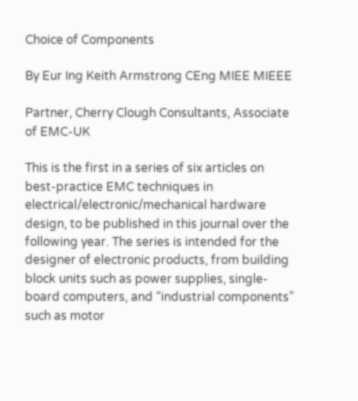Choice of Components

By Eur Ing Keith Armstrong CEng MIEE MIEEE

Partner, Cherry Clough Consultants, Associate of EMC-UK

This is the first in a series of six articles on best-practice EMC techniques in electrical/electronic/mechanical hardware design, to be published in this journal over the following year. The series is intended for the designer of electronic products, from building block units such as power supplies, single-board computers, and “industrial components” such as motor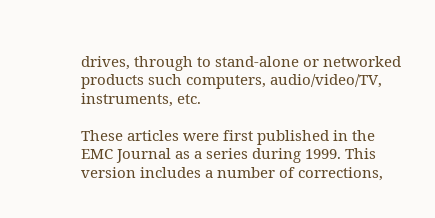drives, through to stand-alone or networked products such computers, audio/video/TV, instruments, etc.

These articles were first published in the EMC Journal as a series during 1999. This version includes a number of corrections,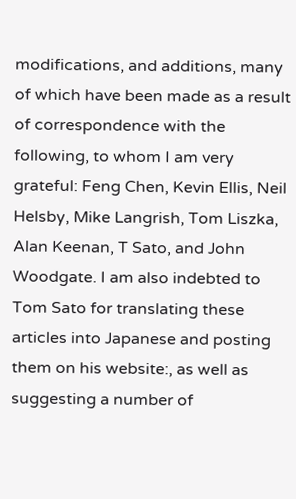modifications, and additions, many of which have been made as a result of correspondence with the following, to whom I am very grateful: Feng Chen, Kevin Ellis, Neil Helsby, Mike Langrish, Tom Liszka, Alan Keenan, T Sato, and John Woodgate. I am also indebted to Tom Sato for translating these articles into Japanese and posting them on his website:, as well as suggesting a number of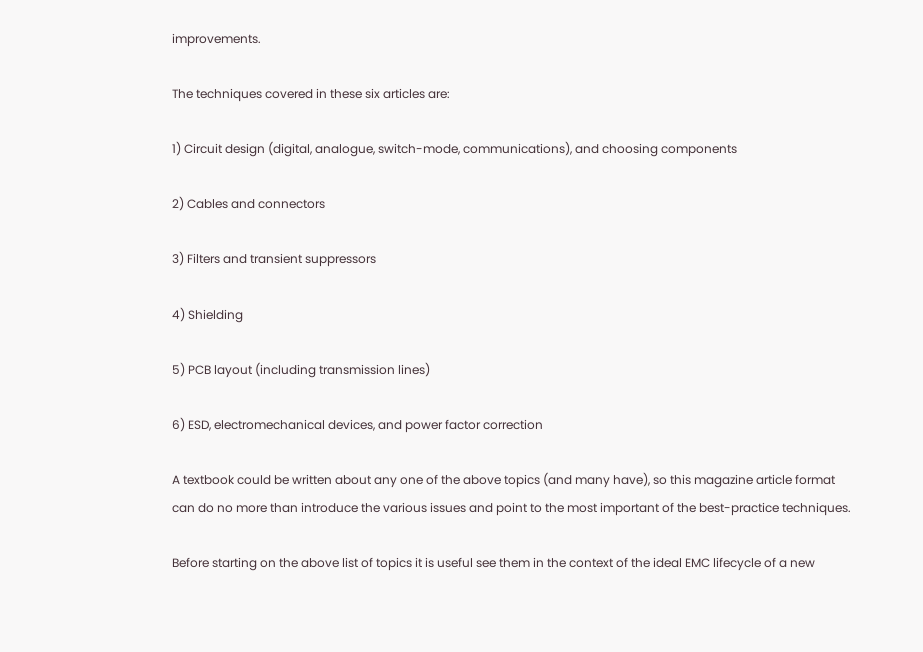improvements.

The techniques covered in these six articles are:

1) Circuit design (digital, analogue, switch-mode, communications), and choosing components

2) Cables and connectors

3) Filters and transient suppressors

4) Shielding

5) PCB layout (including transmission lines)

6) ESD, electromechanical devices, and power factor correction

A textbook could be written about any one of the above topics (and many have), so this magazine article format can do no more than introduce the various issues and point to the most important of the best-practice techniques.

Before starting on the above list of topics it is useful see them in the context of the ideal EMC lifecycle of a new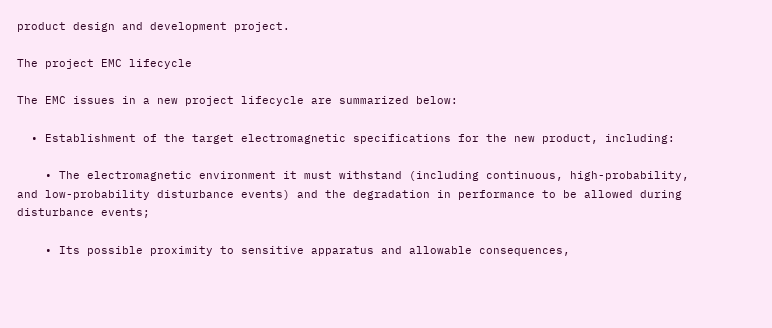product design and development project.

The project EMC lifecycle

The EMC issues in a new project lifecycle are summarized below:

  • Establishment of the target electromagnetic specifications for the new product, including:

    • The electromagnetic environment it must withstand (including continuous, high-probability, and low-probability disturbance events) and the degradation in performance to be allowed during disturbance events;

    • Its possible proximity to sensitive apparatus and allowable consequences,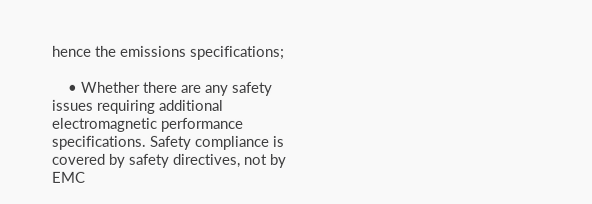hence the emissions specifications;

    • Whether there are any safety issues requiring additional electromagnetic performance specifications. Safety compliance is covered by safety directives, not by EMC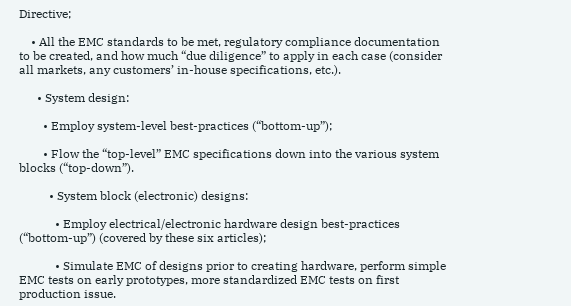Directive;

    • All the EMC standards to be met, regulatory compliance documentation to be created, and how much “due diligence” to apply in each case (consider all markets, any customers’ in-house specifications, etc.).

      • System design:

        • Employ system-level best-practices (“bottom-up”);

        • Flow the “top-level” EMC specifications down into the various system blocks (“top-down”).

          • System block (electronic) designs:

            • Employ electrical/electronic hardware design best-practices (“bottom-up”) (covered by these six articles);

            • Simulate EMC of designs prior to creating hardware, perform simple EMC tests on early prototypes, more standardized EMC tests on first production issue.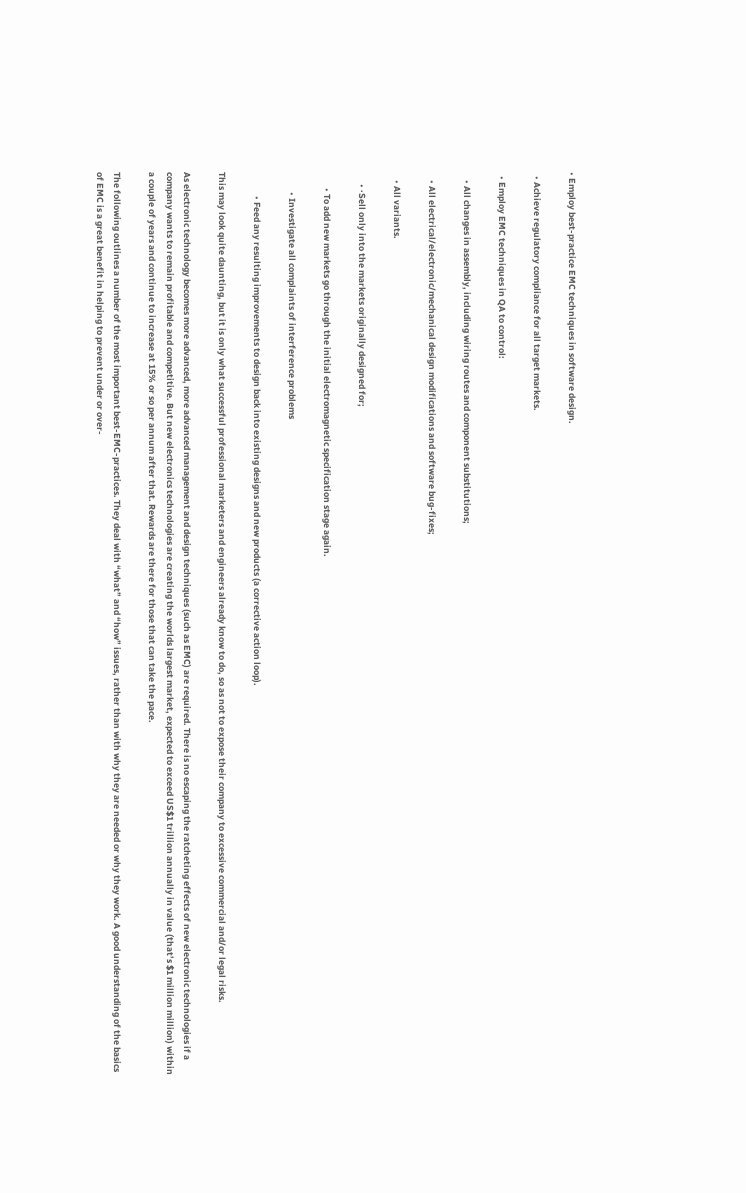• Employ best-practice EMC techniques in software design.

  • Achieve regulatory compliance for all target markets.

  • Employ EMC techniques in QA to control:

    • All changes in assembly, including wiring routes and component substitutions;

    • All electrical/electronic/mechanical design modifications and software bug-fixes;

    • All variants.

      • ·Sell only into the markets originally designed for;

        • To add new markets go through the initial electromagnetic specification stage again.

          • Investigate all complaints of interference problems

            • Feed any resulting improvements to design back into existing designs and new products (a corrective action loop).

This may look quite daunting, but it is only what successful professional marketers and engineers already know to do, so as not to expose their company to excessive commercial and/or legal risks.

As electronic technology becomes more advanced, more advanced management and design techniques (such as EMC) are required. There is no escaping the ratcheting effects of new electronic technologies if a company wants to remain profitable and competitive. But new electronics technologies are creating the worlds largest market, expected to exceed US$1 trillion annually in value (that’s $1 million million) within a couple of years and continue to increase at 15% or so per annum after that. Rewards are there for those that can take the pace.

The following outlines a number of the most important best-EMC-practices. They deal with “what” and “how” issues, rather than with why they are needed or why they work. A good understanding of the basics of EMC is a great benefit in helping to prevent under or over-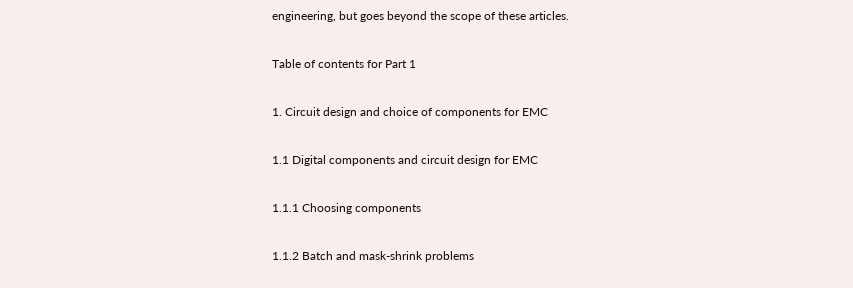engineering, but goes beyond the scope of these articles.

Table of contents for Part 1

1. Circuit design and choice of components for EMC

1.1 Digital components and circuit design for EMC

1.1.1 Choosing components

1.1.2 Batch and mask-shrink problems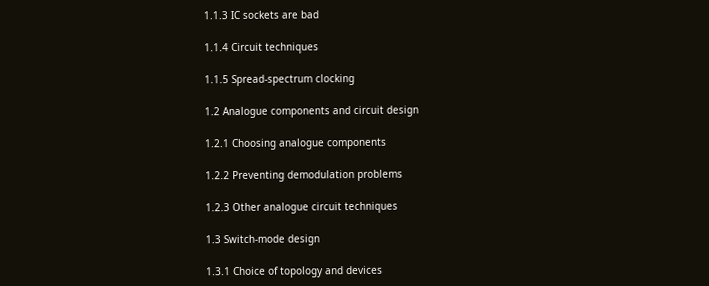1.1.3 IC sockets are bad

1.1.4 Circuit techniques

1.1.5 Spread-spectrum clocking

1.2 Analogue components and circuit design

1.2.1 Choosing analogue components

1.2.2 Preventing demodulation problems

1.2.3 Other analogue circuit techniques

1.3 Switch-mode design

1.3.1 Choice of topology and devices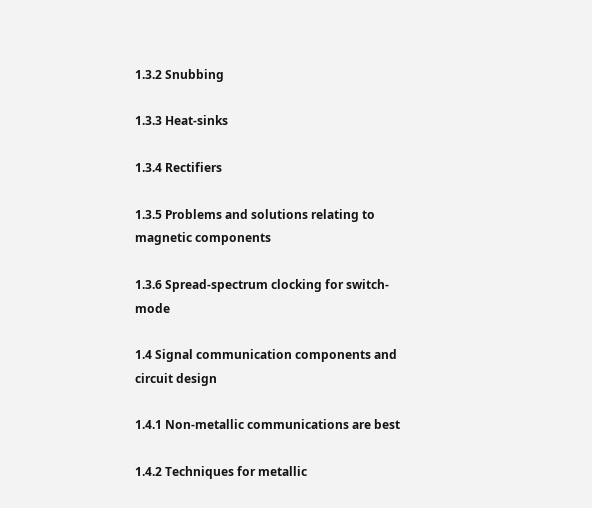1.3.2 Snubbing

1.3.3 Heat-sinks

1.3.4 Rectifiers

1.3.5 Problems and solutions relating to magnetic components

1.3.6 Spread-spectrum clocking for switch-mode

1.4 Signal communication components and circuit design

1.4.1 Non-metallic communications are best

1.4.2 Techniques for metallic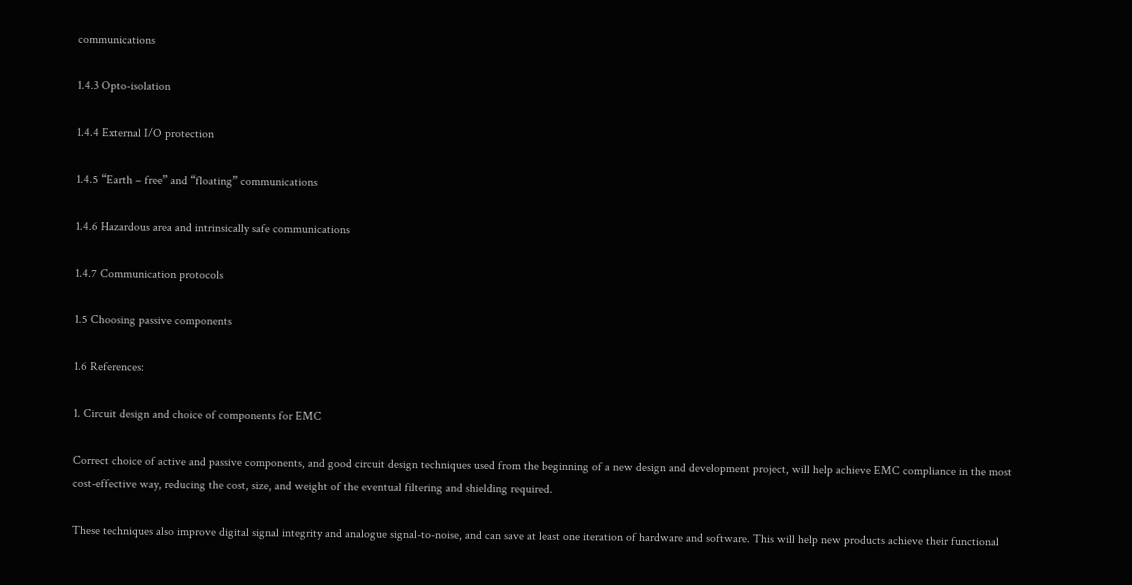communications

1.4.3 Opto-isolation

1.4.4 External I/O protection

1.4.5 “Earth – free” and “floating” communications

1.4.6 Hazardous area and intrinsically safe communications

1.4.7 Communication protocols

1.5 Choosing passive components

1.6 References:

1. Circuit design and choice of components for EMC

Correct choice of active and passive components, and good circuit design techniques used from the beginning of a new design and development project, will help achieve EMC compliance in the most cost-effective way, reducing the cost, size, and weight of the eventual filtering and shielding required.

These techniques also improve digital signal integrity and analogue signal-to-noise, and can save at least one iteration of hardware and software. This will help new products achieve their functional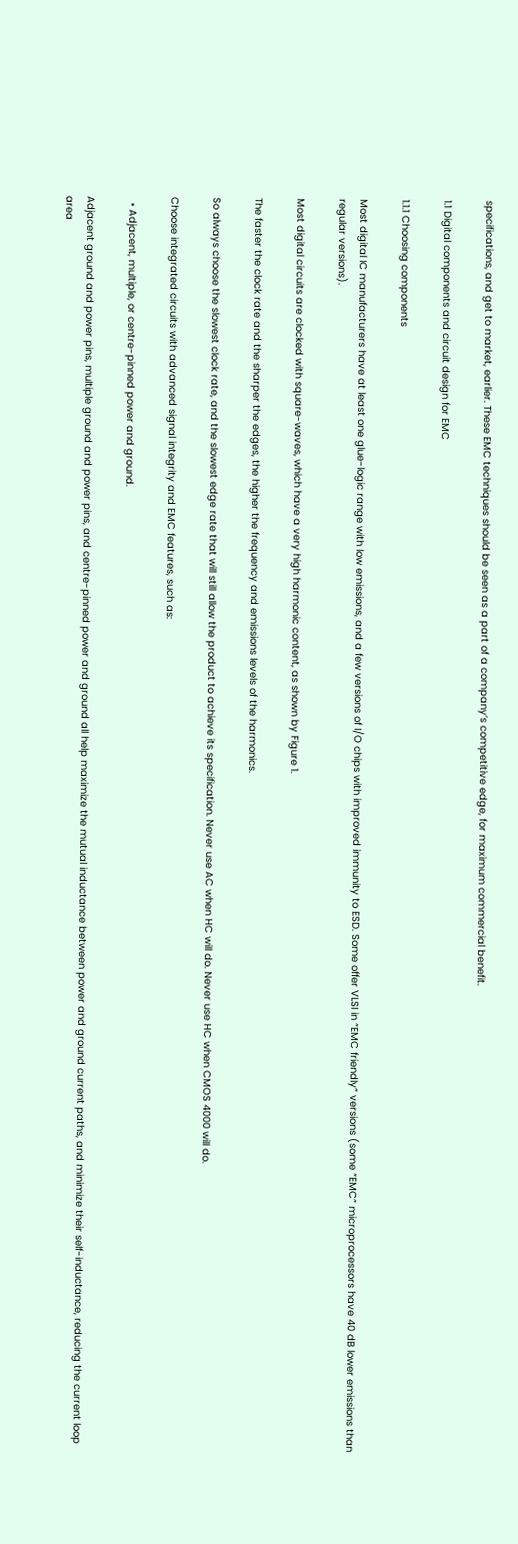specifications, and get to market, earlier. These EMC techniques should be seen as a part of a company’s competitive edge, for maximum commercial benefit.

1.1 Digital components and circuit design for EMC

1.1.1 Choosing components

Most digital IC manufacturers have at least one glue-logic range with low emissions, and a few versions of I/O chips with improved immunity to ESD. Some offer VLSI in “EMC friendly” versions (some “EMC” microprocessors have 40 dB lower emissions than regular versions).

Most digital circuits are clocked with square-waves, which have a very high harmonic content, as shown by Figure 1.

The faster the clock rate and the sharper the edges, the higher the frequency and emissions levels of the harmonics.

So always choose the slowest clock rate, and the slowest edge rate that will still allow the product to achieve its specification. Never use AC when HC will do. Never use HC when CMOS 4000 will do.

Choose integrated circuits with advanced signal integrity and EMC features, such as:

  • Adjacent, multiple, or centre-pinned power and ground.

Adjacent ground and power pins, multiple ground and power pins, and centre-pinned power and ground all help maximize the mutual inductance between power and ground current paths, and minimize their self-inductance, reducing the current loop area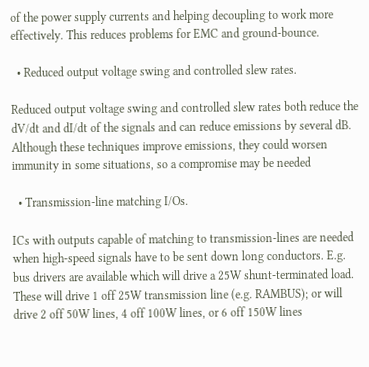of the power supply currents and helping decoupling to work more effectively. This reduces problems for EMC and ground-bounce.

  • Reduced output voltage swing and controlled slew rates.

Reduced output voltage swing and controlled slew rates both reduce the dV/dt and dI/dt of the signals and can reduce emissions by several dB. Although these techniques improve emissions, they could worsen immunity in some situations, so a compromise may be needed

  • Transmission-line matching I/Os.

ICs with outputs capable of matching to transmission-lines are needed when high-speed signals have to be sent down long conductors. E.g. bus drivers are available which will drive a 25W shunt-terminated load. These will drive 1 off 25W transmission line (e.g. RAMBUS); or will drive 2 off 50W lines, 4 off 100W lines, or 6 off 150W lines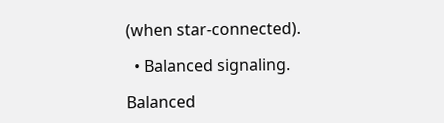(when star-connected).

  • Balanced signaling.

Balanced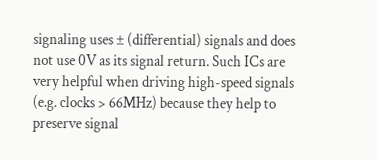signaling uses ± (differential) signals and does not use 0V as its signal return. Such ICs are very helpful when driving high-speed signals (e.g. clocks > 66MHz) because they help to preserve signal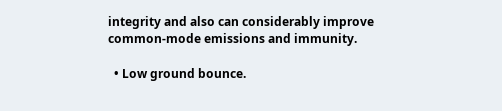integrity and also can considerably improve common-mode emissions and immunity.

  • Low ground bounce.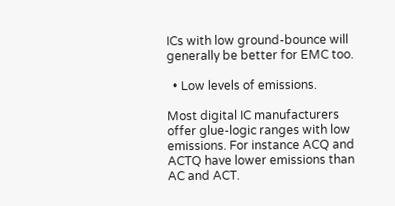ICs with low ground-bounce will generally be better for EMC too.

  • Low levels of emissions.

Most digital IC manufacturers offer glue-logic ranges with low emissions. For instance ACQ and ACTQ have lower emissions than AC and ACT.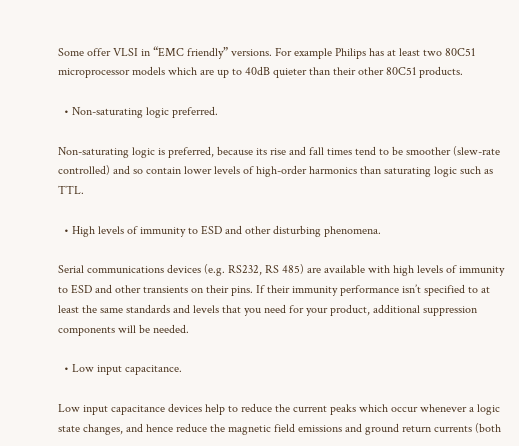Some offer VLSI in “EMC friendly” versions. For example Philips has at least two 80C51 microprocessor models which are up to 40dB quieter than their other 80C51 products.

  • Non-saturating logic preferred.

Non-saturating logic is preferred, because its rise and fall times tend to be smoother (slew-rate controlled) and so contain lower levels of high-order harmonics than saturating logic such as TTL.

  • High levels of immunity to ESD and other disturbing phenomena.

Serial communications devices (e.g. RS232, RS 485) are available with high levels of immunity to ESD and other transients on their pins. If their immunity performance isn’t specified to at least the same standards and levels that you need for your product, additional suppression components will be needed.

  • Low input capacitance.

Low input capacitance devices help to reduce the current peaks which occur whenever a logic state changes, and hence reduce the magnetic field emissions and ground return currents (both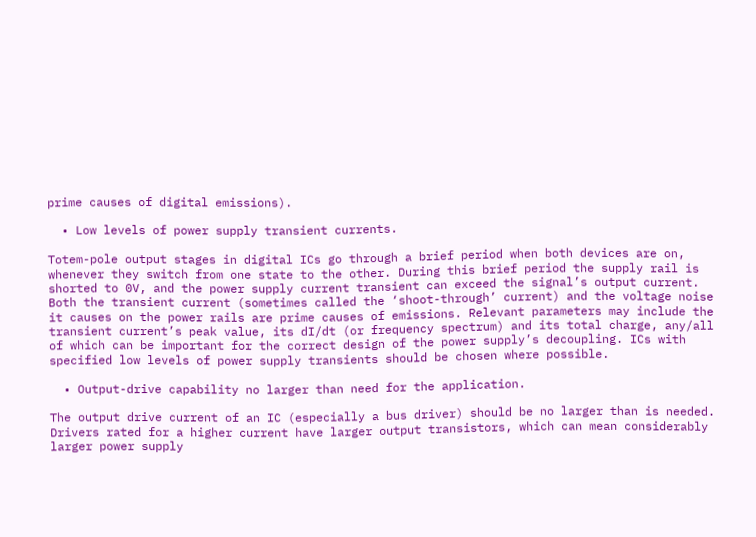prime causes of digital emissions).

  • Low levels of power supply transient currents.

Totem-pole output stages in digital ICs go through a brief period when both devices are on, whenever they switch from one state to the other. During this brief period the supply rail is shorted to 0V, and the power supply current transient can exceed the signal’s output current. Both the transient current (sometimes called the ‘shoot-through’ current) and the voltage noise it causes on the power rails are prime causes of emissions. Relevant parameters may include the transient current’s peak value, its dI/dt (or frequency spectrum) and its total charge, any/all of which can be important for the correct design of the power supply’s decoupling. ICs with specified low levels of power supply transients should be chosen where possible.

  • Output-drive capability no larger than need for the application.

The output drive current of an IC (especially a bus driver) should be no larger than is needed. Drivers rated for a higher current have larger output transistors, which can mean considerably larger power supply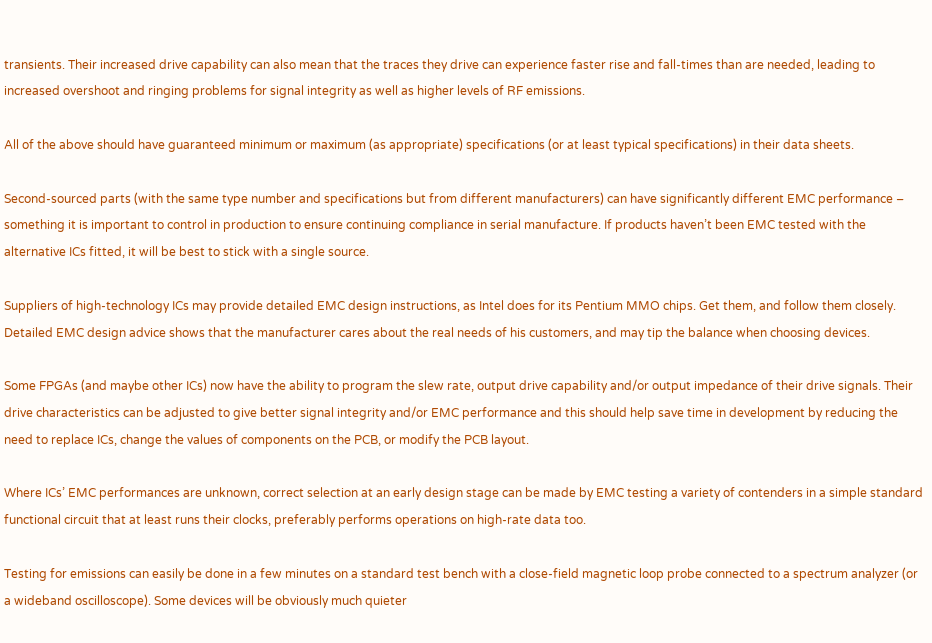transients. Their increased drive capability can also mean that the traces they drive can experience faster rise and fall-times than are needed, leading to increased overshoot and ringing problems for signal integrity as well as higher levels of RF emissions.

All of the above should have guaranteed minimum or maximum (as appropriate) specifications (or at least typical specifications) in their data sheets.

Second-sourced parts (with the same type number and specifications but from different manufacturers) can have significantly different EMC performance – something it is important to control in production to ensure continuing compliance in serial manufacture. If products haven’t been EMC tested with the alternative ICs fitted, it will be best to stick with a single source.

Suppliers of high-technology ICs may provide detailed EMC design instructions, as Intel does for its Pentium MMO chips. Get them, and follow them closely. Detailed EMC design advice shows that the manufacturer cares about the real needs of his customers, and may tip the balance when choosing devices.

Some FPGAs (and maybe other ICs) now have the ability to program the slew rate, output drive capability and/or output impedance of their drive signals. Their drive characteristics can be adjusted to give better signal integrity and/or EMC performance and this should help save time in development by reducing the need to replace ICs, change the values of components on the PCB, or modify the PCB layout.

Where ICs’ EMC performances are unknown, correct selection at an early design stage can be made by EMC testing a variety of contenders in a simple standard functional circuit that at least runs their clocks, preferably performs operations on high-rate data too.

Testing for emissions can easily be done in a few minutes on a standard test bench with a close-field magnetic loop probe connected to a spectrum analyzer (or a wideband oscilloscope). Some devices will be obviously much quieter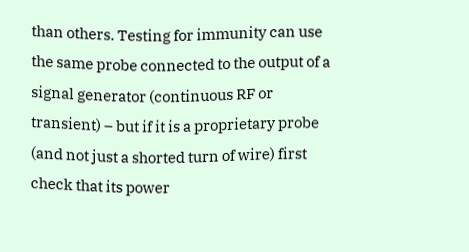than others. Testing for immunity can use the same probe connected to the output of a signal generator (continuous RF or transient) – but if it is a proprietary probe (and not just a shorted turn of wire) first check that its power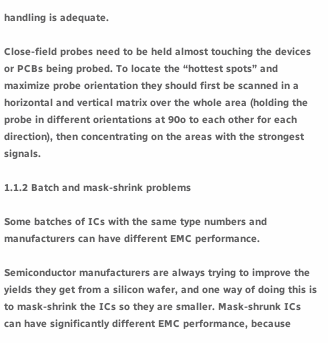handling is adequate.

Close-field probes need to be held almost touching the devices or PCBs being probed. To locate the “hottest spots” and maximize probe orientation they should first be scanned in a horizontal and vertical matrix over the whole area (holding the probe in different orientations at 90o to each other for each direction), then concentrating on the areas with the strongest signals.

1.1.2 Batch and mask-shrink problems

Some batches of ICs with the same type numbers and manufacturers can have different EMC performance.

Semiconductor manufacturers are always trying to improve the yields they get from a silicon wafer, and one way of doing this is to mask-shrink the ICs so they are smaller. Mask-shrunk ICs can have significantly different EMC performance, because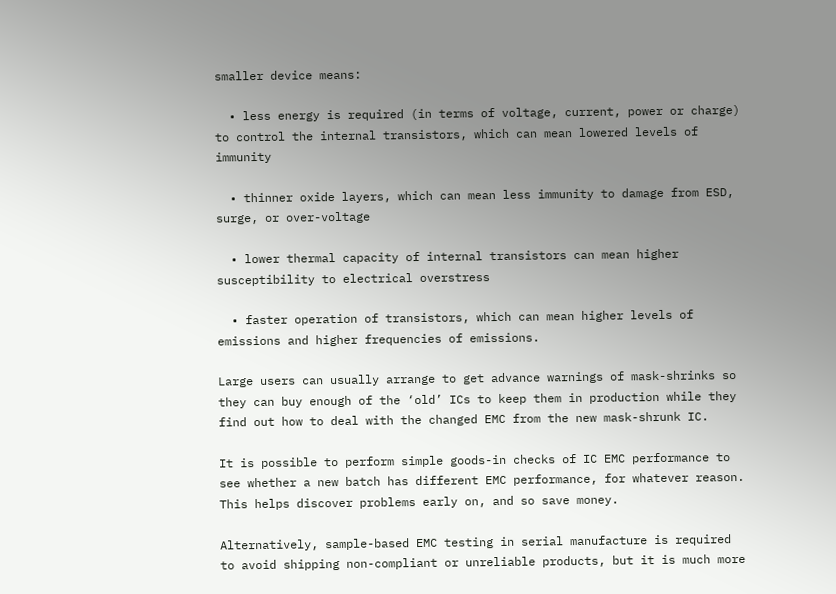smaller device means:

  • less energy is required (in terms of voltage, current, power or charge) to control the internal transistors, which can mean lowered levels of immunity

  • thinner oxide layers, which can mean less immunity to damage from ESD, surge, or over-voltage

  • lower thermal capacity of internal transistors can mean higher susceptibility to electrical overstress

  • faster operation of transistors, which can mean higher levels of emissions and higher frequencies of emissions.

Large users can usually arrange to get advance warnings of mask-shrinks so they can buy enough of the ‘old’ ICs to keep them in production while they find out how to deal with the changed EMC from the new mask-shrunk IC.

It is possible to perform simple goods-in checks of IC EMC performance to see whether a new batch has different EMC performance, for whatever reason. This helps discover problems early on, and so save money.

Alternatively, sample-based EMC testing in serial manufacture is required to avoid shipping non-compliant or unreliable products, but it is much more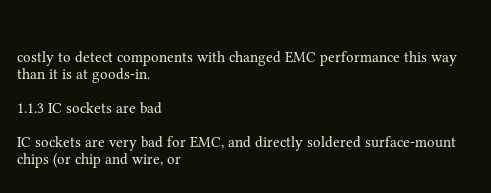costly to detect components with changed EMC performance this way than it is at goods-in.

1.1.3 IC sockets are bad

IC sockets are very bad for EMC, and directly soldered surface-mount chips (or chip and wire, or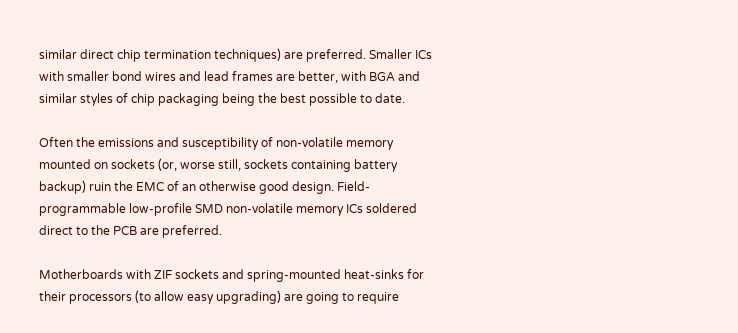similar direct chip termination techniques) are preferred. Smaller ICs with smaller bond wires and lead frames are better, with BGA and similar styles of chip packaging being the best possible to date.

Often the emissions and susceptibility of non-volatile memory mounted on sockets (or, worse still, sockets containing battery backup) ruin the EMC of an otherwise good design. Field-programmable low-profile SMD non-volatile memory ICs soldered direct to the PCB are preferred.

Motherboards with ZIF sockets and spring-mounted heat-sinks for their processors (to allow easy upgrading) are going to require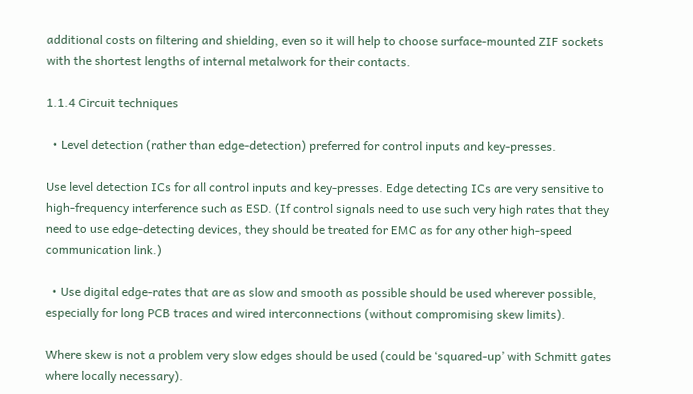additional costs on filtering and shielding, even so it will help to choose surface-mounted ZIF sockets with the shortest lengths of internal metalwork for their contacts.

1.1.4 Circuit techniques

  • Level detection (rather than edge-detection) preferred for control inputs and key-presses.

Use level detection ICs for all control inputs and key-presses. Edge detecting ICs are very sensitive to high-frequency interference such as ESD. (If control signals need to use such very high rates that they need to use edge-detecting devices, they should be treated for EMC as for any other high-speed communication link.)

  • Use digital edge-rates that are as slow and smooth as possible should be used wherever possible, especially for long PCB traces and wired interconnections (without compromising skew limits).

Where skew is not a problem very slow edges should be used (could be ‘squared-up’ with Schmitt gates where locally necessary).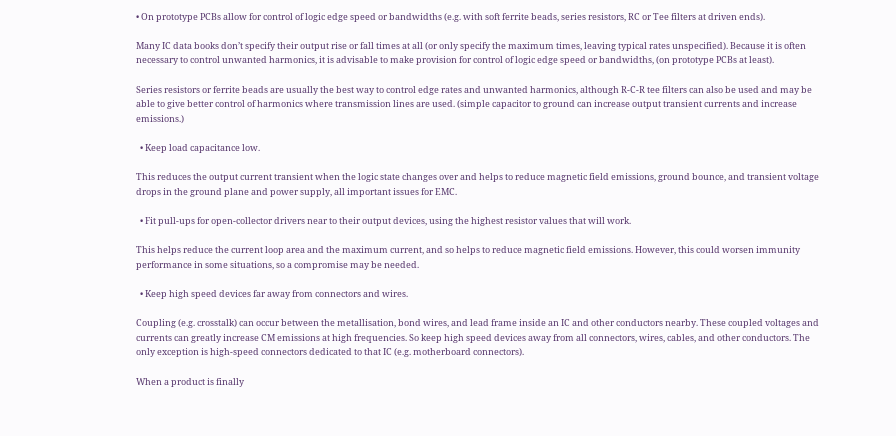• On prototype PCBs allow for control of logic edge speed or bandwidths (e.g. with soft ferrite beads, series resistors, RC or Tee filters at driven ends).

Many IC data books don’t specify their output rise or fall times at all (or only specify the maximum times, leaving typical rates unspecified). Because it is often necessary to control unwanted harmonics, it is advisable to make provision for control of logic edge speed or bandwidths, (on prototype PCBs at least).

Series resistors or ferrite beads are usually the best way to control edge rates and unwanted harmonics, although R-C-R tee filters can also be used and may be able to give better control of harmonics where transmission lines are used. (simple capacitor to ground can increase output transient currents and increase emissions.)

  • Keep load capacitance low.

This reduces the output current transient when the logic state changes over and helps to reduce magnetic field emissions, ground bounce, and transient voltage drops in the ground plane and power supply, all important issues for EMC.

  • Fit pull-ups for open-collector drivers near to their output devices, using the highest resistor values that will work.

This helps reduce the current loop area and the maximum current, and so helps to reduce magnetic field emissions. However, this could worsen immunity performance in some situations, so a compromise may be needed.

  • Keep high speed devices far away from connectors and wires.

Coupling (e.g. crosstalk) can occur between the metallisation, bond wires, and lead frame inside an IC and other conductors nearby. These coupled voltages and currents can greatly increase CM emissions at high frequencies. So keep high speed devices away from all connectors, wires, cables, and other conductors. The only exception is high-speed connectors dedicated to that IC (e.g. motherboard connectors).

When a product is finally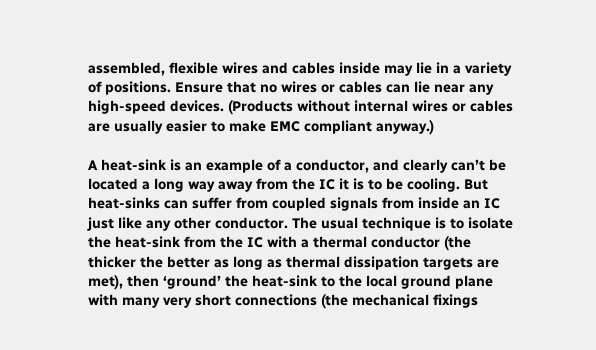assembled, flexible wires and cables inside may lie in a variety of positions. Ensure that no wires or cables can lie near any high-speed devices. (Products without internal wires or cables are usually easier to make EMC compliant anyway.)

A heat-sink is an example of a conductor, and clearly can’t be located a long way away from the IC it is to be cooling. But heat-sinks can suffer from coupled signals from inside an IC just like any other conductor. The usual technique is to isolate the heat-sink from the IC with a thermal conductor (the thicker the better as long as thermal dissipation targets are met), then ‘ground’ the heat-sink to the local ground plane with many very short connections (the mechanical fixings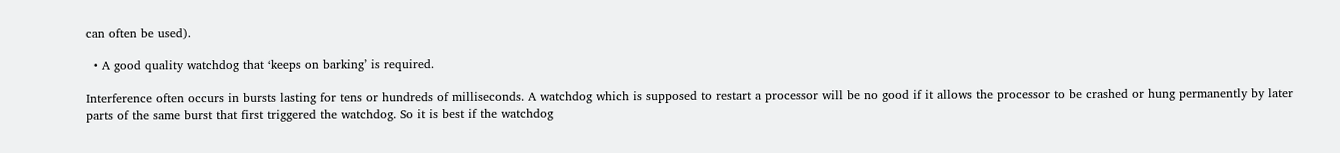can often be used).

  • A good quality watchdog that ‘keeps on barking’ is required.

Interference often occurs in bursts lasting for tens or hundreds of milliseconds. A watchdog which is supposed to restart a processor will be no good if it allows the processor to be crashed or hung permanently by later parts of the same burst that first triggered the watchdog. So it is best if the watchdog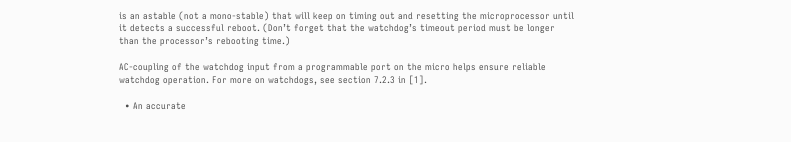is an astable (not a mono-stable) that will keep on timing out and resetting the microprocessor until it detects a successful reboot. (Don’t forget that the watchdog’s timeout period must be longer than the processor’s rebooting time.)

AC-coupling of the watchdog input from a programmable port on the micro helps ensure reliable watchdog operation. For more on watchdogs, see section 7.2.3 in [1].

  • An accurate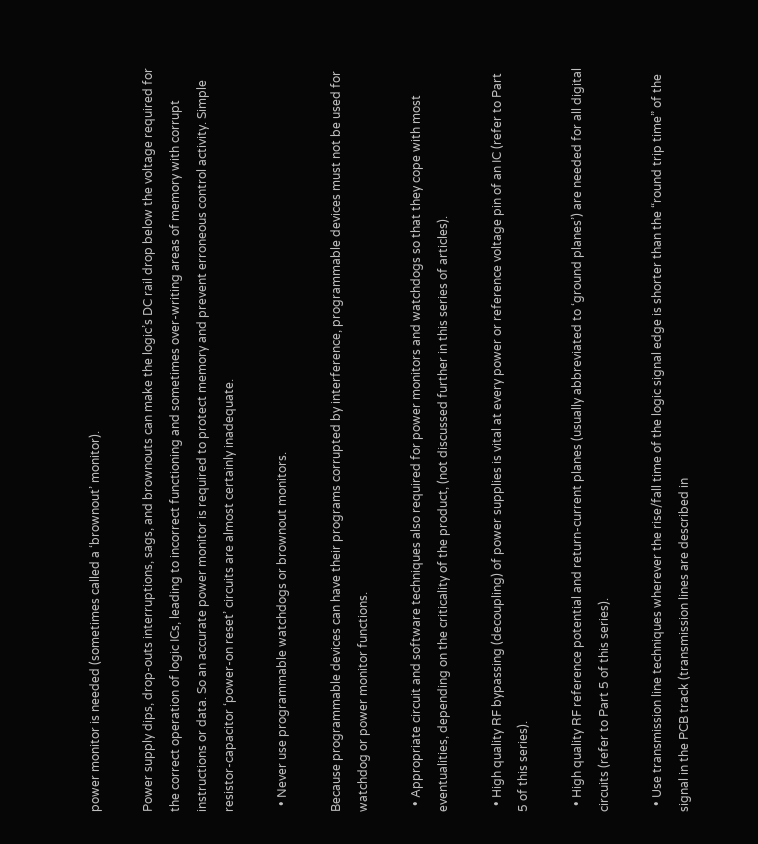power monitor is needed (sometimes called a ‘brownout’ monitor).

Power supply dips, drop-outs interruptions, sags, and brownouts can make the logic’s DC rail drop below the voltage required for the correct operation of logic ICs, leading to incorrect functioning and sometimes over-writing areas of memory with corrupt instructions or data. So an accurate power monitor is required to protect memory and prevent erroneous control activity. Simple resistor-capacitor ‘power-on reset’ circuits are almost certainly inadequate.

  • Never use programmable watchdogs or brownout monitors.

Because programmable devices can have their programs corrupted by interference, programmable devices must not be used for watchdog or power monitor functions.

  • Appropriate circuit and software techniques also required for power monitors and watchdogs so that they cope with most eventualities, depending on the criticality of the product, (not discussed further in this series of articles).

  • High quality RF bypassing (decoupling) of power supplies is vital at every power or reference voltage pin of an IC (refer to Part 5 of this series).

  • High quality RF reference potential and return-current planes (usually abbreviated to ‘ground planes’) are needed for all digital circuits (refer to Part 5 of this series).

  • Use transmission line techniques wherever the rise/fall time of the logic signal edge is shorter than the “round trip time” of the signal in the PCB track (transmission lines are described in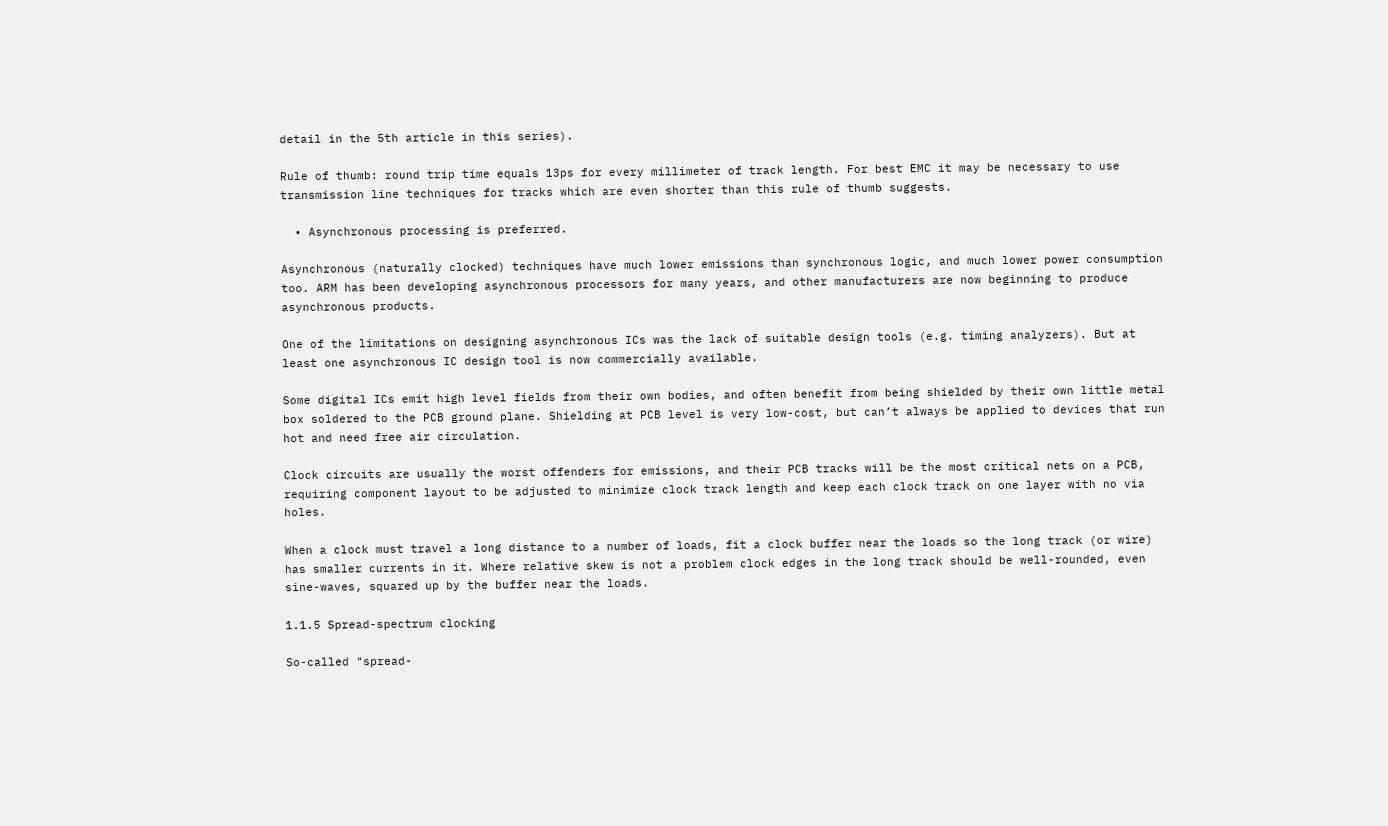detail in the 5th article in this series).

Rule of thumb: round trip time equals 13ps for every millimeter of track length. For best EMC it may be necessary to use transmission line techniques for tracks which are even shorter than this rule of thumb suggests.

  • Asynchronous processing is preferred.

Asynchronous (naturally clocked) techniques have much lower emissions than synchronous logic, and much lower power consumption too. ARM has been developing asynchronous processors for many years, and other manufacturers are now beginning to produce asynchronous products.

One of the limitations on designing asynchronous ICs was the lack of suitable design tools (e.g. timing analyzers). But at least one asynchronous IC design tool is now commercially available.

Some digital ICs emit high level fields from their own bodies, and often benefit from being shielded by their own little metal box soldered to the PCB ground plane. Shielding at PCB level is very low-cost, but can’t always be applied to devices that run hot and need free air circulation.

Clock circuits are usually the worst offenders for emissions, and their PCB tracks will be the most critical nets on a PCB, requiring component layout to be adjusted to minimize clock track length and keep each clock track on one layer with no via holes.

When a clock must travel a long distance to a number of loads, fit a clock buffer near the loads so the long track (or wire) has smaller currents in it. Where relative skew is not a problem clock edges in the long track should be well-rounded, even sine-waves, squared up by the buffer near the loads.

1.1.5 Spread-spectrum clocking

So-called "spread-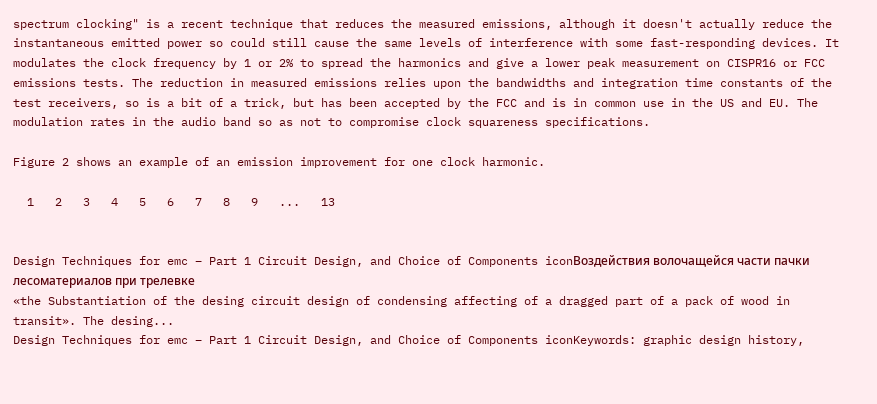spectrum clocking" is a recent technique that reduces the measured emissions, although it doesn't actually reduce the instantaneous emitted power so could still cause the same levels of interference with some fast-responding devices. It modulates the clock frequency by 1 or 2% to spread the harmonics and give a lower peak measurement on CISPR16 or FCC emissions tests. The reduction in measured emissions relies upon the bandwidths and integration time constants of the test receivers, so is a bit of a trick, but has been accepted by the FCC and is in common use in the US and EU. The modulation rates in the audio band so as not to compromise clock squareness specifications.

Figure 2 shows an example of an emission improvement for one clock harmonic.

  1   2   3   4   5   6   7   8   9   ...   13


Design Techniques for emc – Part 1 Circuit Design, and Choice of Components iconВоздействия волочащейся части пачки лесоматериалов при трелевке
«the Substantiation of the desing circuit design of condensing affecting of a dragged part of a pack of wood in transit». The desing...
Design Techniques for emc – Part 1 Circuit Design, and Choice of Components iconKeywords: graphic design history,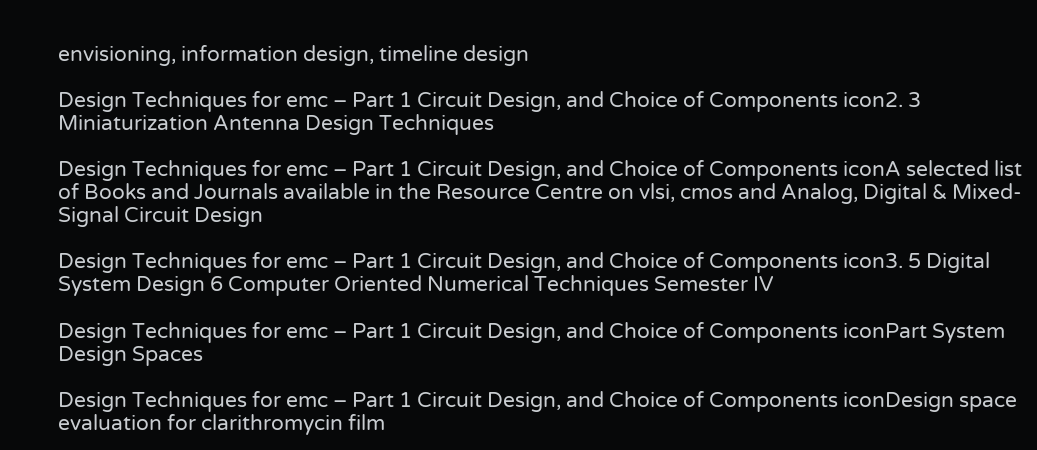envisioning, information design, timeline design

Design Techniques for emc – Part 1 Circuit Design, and Choice of Components icon2. 3 Miniaturization Antenna Design Techniques

Design Techniques for emc – Part 1 Circuit Design, and Choice of Components iconA selected list of Books and Journals available in the Resource Centre on vlsi, cmos and Analog, Digital & Mixed-Signal Circuit Design

Design Techniques for emc – Part 1 Circuit Design, and Choice of Components icon3. 5 Digital System Design 6 Computer Oriented Numerical Techniques Semester IV

Design Techniques for emc – Part 1 Circuit Design, and Choice of Components iconPart System Design Spaces

Design Techniques for emc – Part 1 Circuit Design, and Choice of Components iconDesign space evaluation for clarithromycin film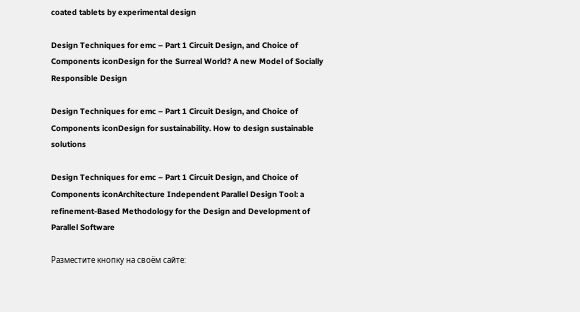coated tablets by experimental design

Design Techniques for emc – Part 1 Circuit Design, and Choice of Components iconDesign for the Surreal World? A new Model of Socially Responsible Design

Design Techniques for emc – Part 1 Circuit Design, and Choice of Components iconDesign for sustainability. How to design sustainable solutions

Design Techniques for emc – Part 1 Circuit Design, and Choice of Components iconArchitecture Independent Parallel Design Tool: a refinement-Based Methodology for the Design and Development of Parallel Software

Разместите кнопку на своём сайте: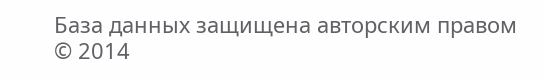База данных защищена авторским правом © 2014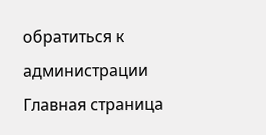обратиться к администрации
Главная страница